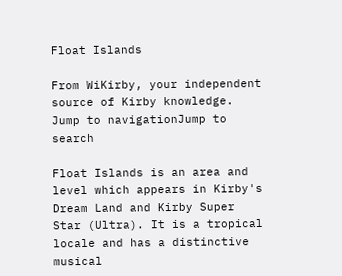Float Islands

From WiKirby, your independent source of Kirby knowledge.
Jump to navigationJump to search

Float Islands is an area and level which appears in Kirby's Dream Land and Kirby Super Star (Ultra). It is a tropical locale and has a distinctive musical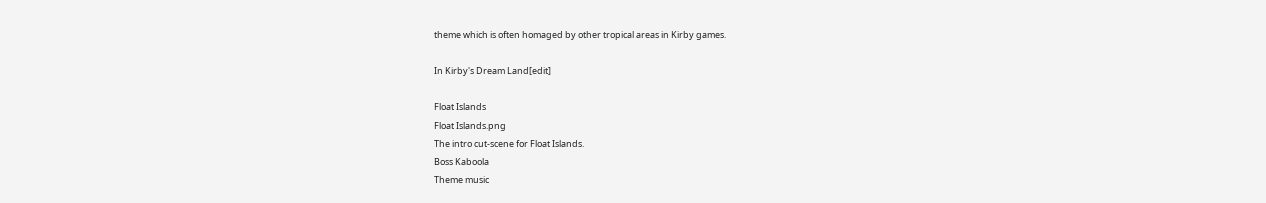theme which is often homaged by other tropical areas in Kirby games.

In Kirby's Dream Land[edit]

Float Islands
Float Islands.png
The intro cut-scene for Float Islands.
Boss Kaboola
Theme music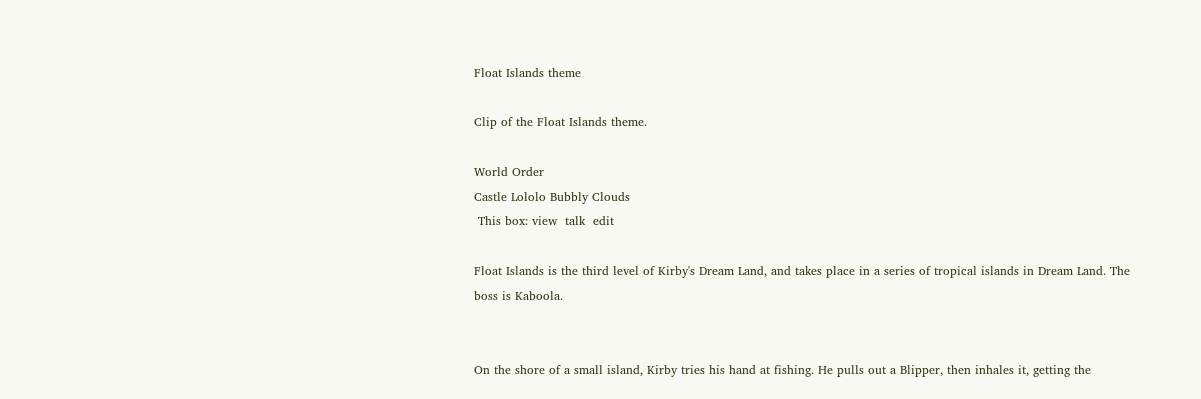Float Islands theme

Clip of the Float Islands theme.

World Order
Castle Lololo Bubbly Clouds
 This box: view  talk  edit

Float Islands is the third level of Kirby's Dream Land, and takes place in a series of tropical islands in Dream Land. The boss is Kaboola.


On the shore of a small island, Kirby tries his hand at fishing. He pulls out a Blipper, then inhales it, getting the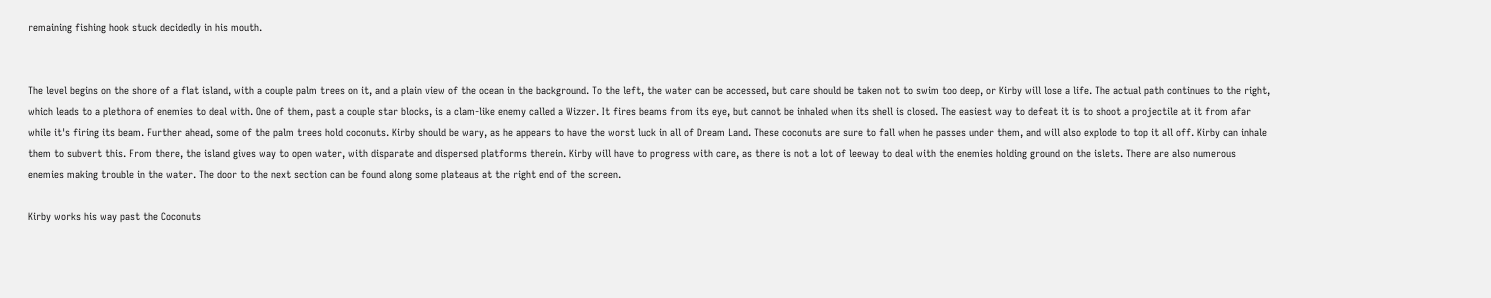remaining fishing hook stuck decidedly in his mouth.


The level begins on the shore of a flat island, with a couple palm trees on it, and a plain view of the ocean in the background. To the left, the water can be accessed, but care should be taken not to swim too deep, or Kirby will lose a life. The actual path continues to the right, which leads to a plethora of enemies to deal with. One of them, past a couple star blocks, is a clam-like enemy called a Wizzer. It fires beams from its eye, but cannot be inhaled when its shell is closed. The easiest way to defeat it is to shoot a projectile at it from afar while it's firing its beam. Further ahead, some of the palm trees hold coconuts. Kirby should be wary, as he appears to have the worst luck in all of Dream Land. These coconuts are sure to fall when he passes under them, and will also explode to top it all off. Kirby can inhale them to subvert this. From there, the island gives way to open water, with disparate and dispersed platforms therein. Kirby will have to progress with care, as there is not a lot of leeway to deal with the enemies holding ground on the islets. There are also numerous enemies making trouble in the water. The door to the next section can be found along some plateaus at the right end of the screen.

Kirby works his way past the Coconuts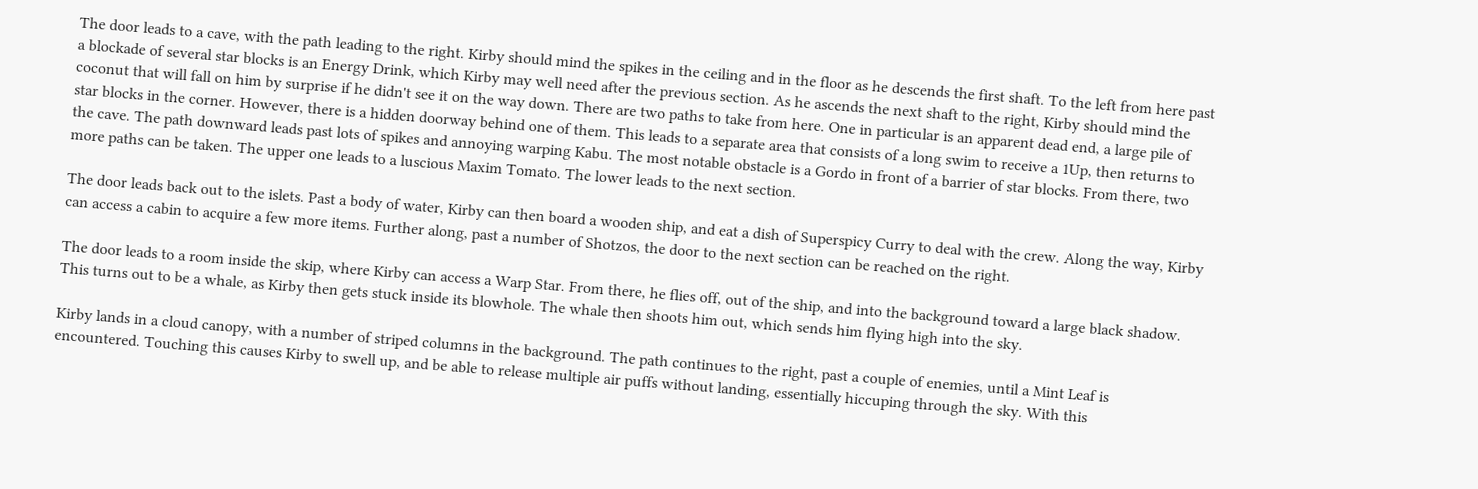The door leads to a cave, with the path leading to the right. Kirby should mind the spikes in the ceiling and in the floor as he descends the first shaft. To the left from here past a blockade of several star blocks is an Energy Drink, which Kirby may well need after the previous section. As he ascends the next shaft to the right, Kirby should mind the coconut that will fall on him by surprise if he didn't see it on the way down. There are two paths to take from here. One in particular is an apparent dead end, a large pile of star blocks in the corner. However, there is a hidden doorway behind one of them. This leads to a separate area that consists of a long swim to receive a 1Up, then returns to the cave. The path downward leads past lots of spikes and annoying warping Kabu. The most notable obstacle is a Gordo in front of a barrier of star blocks. From there, two more paths can be taken. The upper one leads to a luscious Maxim Tomato. The lower leads to the next section.

The door leads back out to the islets. Past a body of water, Kirby can then board a wooden ship, and eat a dish of Superspicy Curry to deal with the crew. Along the way, Kirby can access a cabin to acquire a few more items. Further along, past a number of Shotzos, the door to the next section can be reached on the right.

The door leads to a room inside the skip, where Kirby can access a Warp Star. From there, he flies off, out of the ship, and into the background toward a large black shadow. This turns out to be a whale, as Kirby then gets stuck inside its blowhole. The whale then shoots him out, which sends him flying high into the sky.

Kirby lands in a cloud canopy, with a number of striped columns in the background. The path continues to the right, past a couple of enemies, until a Mint Leaf is encountered. Touching this causes Kirby to swell up, and be able to release multiple air puffs without landing, essentially hiccuping through the sky. With this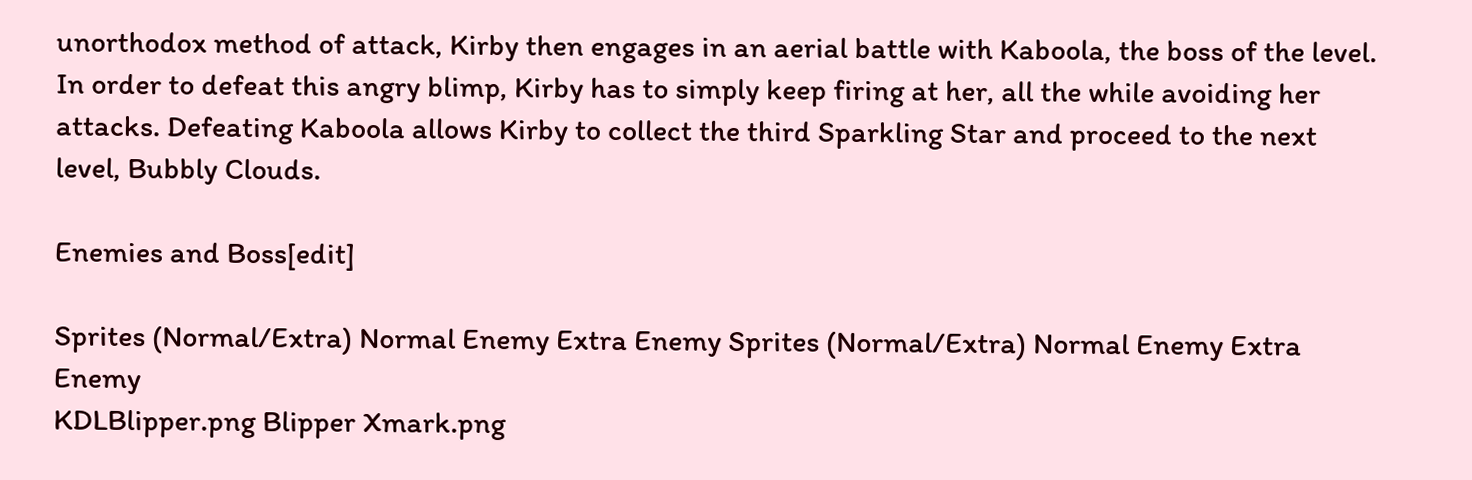unorthodox method of attack, Kirby then engages in an aerial battle with Kaboola, the boss of the level. In order to defeat this angry blimp, Kirby has to simply keep firing at her, all the while avoiding her attacks. Defeating Kaboola allows Kirby to collect the third Sparkling Star and proceed to the next level, Bubbly Clouds.

Enemies and Boss[edit]

Sprites (Normal/Extra) Normal Enemy Extra Enemy Sprites (Normal/Extra) Normal Enemy Extra Enemy
KDLBlipper.png Blipper Xmark.png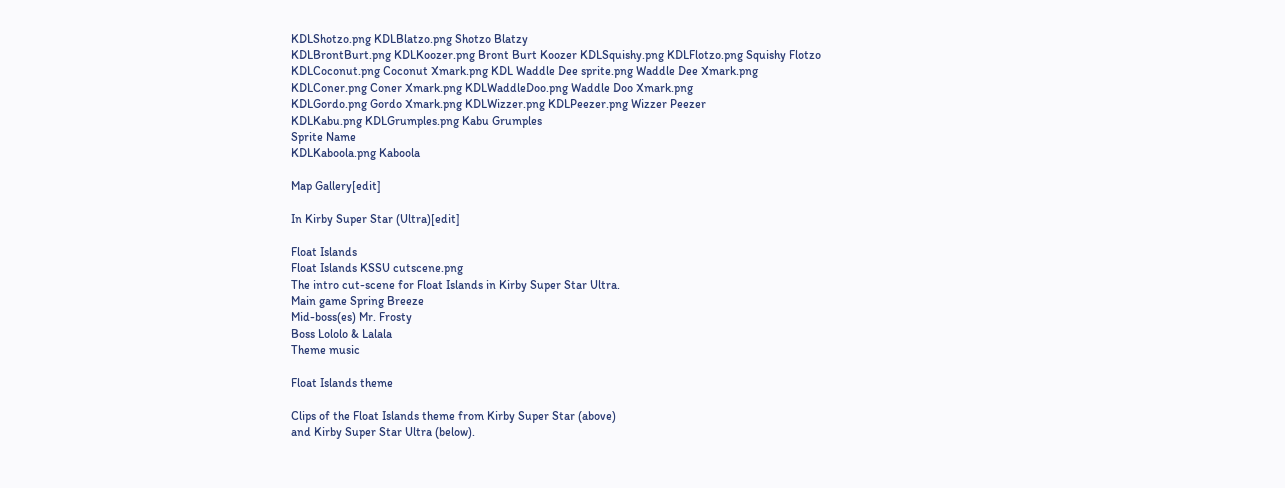KDLShotzo.png KDLBlatzo.png Shotzo Blatzy
KDLBrontBurt.png KDLKoozer.png Bront Burt Koozer KDLSquishy.png KDLFlotzo.png Squishy Flotzo
KDLCoconut.png Coconut Xmark.png KDL Waddle Dee sprite.png Waddle Dee Xmark.png
KDLConer.png Coner Xmark.png KDLWaddleDoo.png Waddle Doo Xmark.png
KDLGordo.png Gordo Xmark.png KDLWizzer.png KDLPeezer.png Wizzer Peezer
KDLKabu.png KDLGrumples.png Kabu Grumples
Sprite Name
KDLKaboola.png Kaboola

Map Gallery[edit]

In Kirby Super Star (Ultra)[edit]

Float Islands
Float Islands KSSU cutscene.png
The intro cut-scene for Float Islands in Kirby Super Star Ultra.
Main game Spring Breeze
Mid-boss(es) Mr. Frosty
Boss Lololo & Lalala
Theme music

Float Islands theme

Clips of the Float Islands theme from Kirby Super Star (above)
and Kirby Super Star Ultra (below).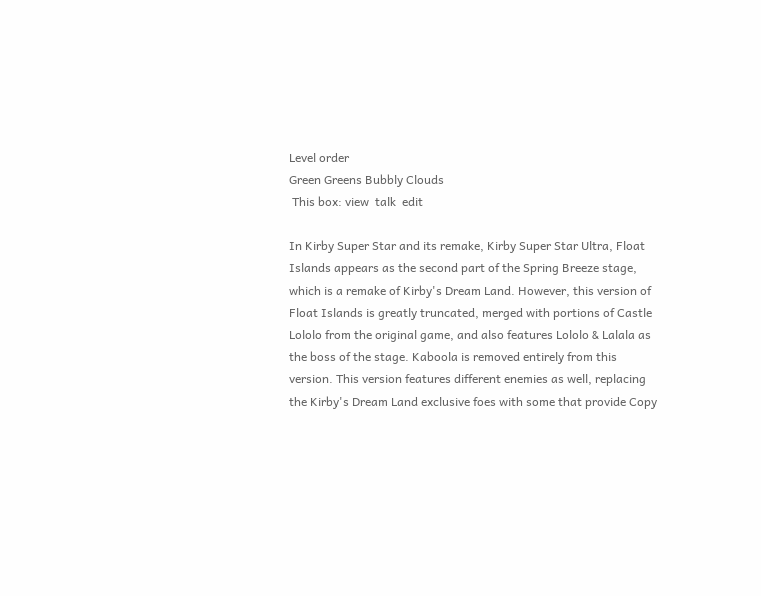Level order
Green Greens Bubbly Clouds
 This box: view  talk  edit

In Kirby Super Star and its remake, Kirby Super Star Ultra, Float Islands appears as the second part of the Spring Breeze stage, which is a remake of Kirby's Dream Land. However, this version of Float Islands is greatly truncated, merged with portions of Castle Lololo from the original game, and also features Lololo & Lalala as the boss of the stage. Kaboola is removed entirely from this version. This version features different enemies as well, replacing the Kirby's Dream Land exclusive foes with some that provide Copy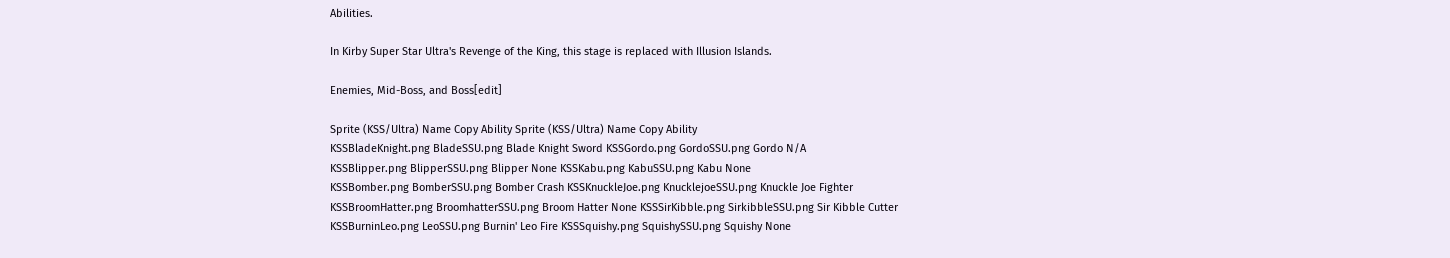Abilities.

In Kirby Super Star Ultra's Revenge of the King, this stage is replaced with Illusion Islands.

Enemies, Mid-Boss, and Boss[edit]

Sprite (KSS/Ultra) Name Copy Ability Sprite (KSS/Ultra) Name Copy Ability
KSSBladeKnight.png BladeSSU.png Blade Knight Sword KSSGordo.png GordoSSU.png Gordo N/A
KSSBlipper.png BlipperSSU.png Blipper None KSSKabu.png KabuSSU.png Kabu None
KSSBomber.png BomberSSU.png Bomber Crash KSSKnuckleJoe.png KnucklejoeSSU.png Knuckle Joe Fighter
KSSBroomHatter.png BroomhatterSSU.png Broom Hatter None KSSSirKibble.png SirkibbleSSU.png Sir Kibble Cutter
KSSBurninLeo.png LeoSSU.png Burnin' Leo Fire KSSSquishy.png SquishySSU.png Squishy None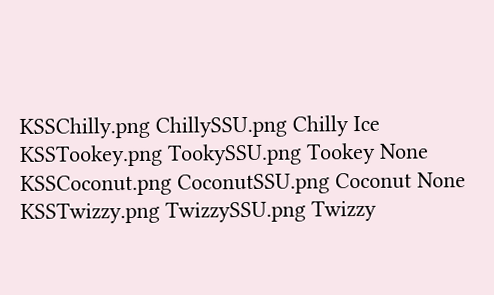KSSChilly.png ChillySSU.png Chilly Ice KSSTookey.png TookySSU.png Tookey None
KSSCoconut.png CoconutSSU.png Coconut None KSSTwizzy.png TwizzySSU.png Twizzy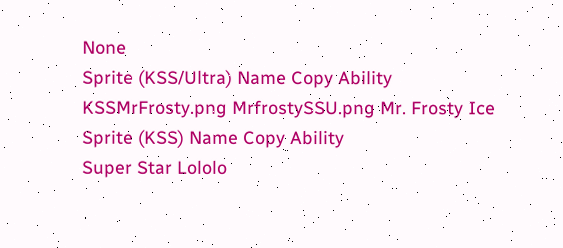None
Sprite (KSS/Ultra) Name Copy Ability
KSSMrFrosty.png MrfrostySSU.png Mr. Frosty Ice
Sprite (KSS) Name Copy Ability
Super Star Lololo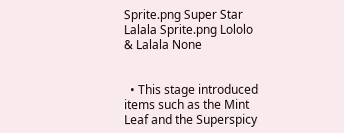Sprite.png Super Star Lalala Sprite.png Lololo & Lalala None


  • This stage introduced items such as the Mint Leaf and the Superspicy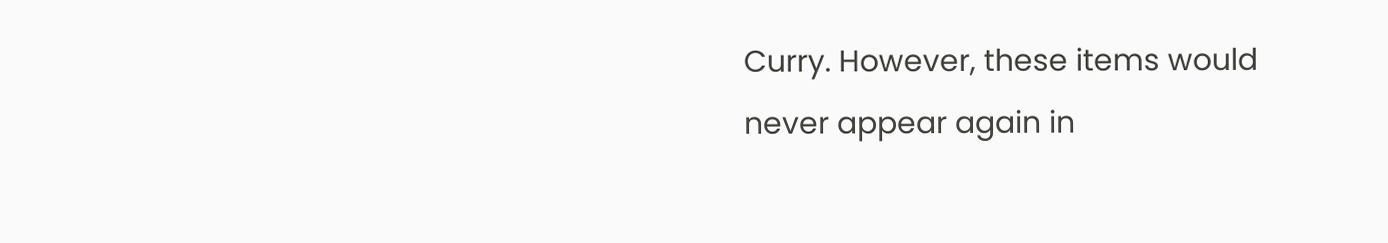Curry. However, these items would never appear again in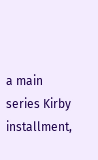a main series Kirby installment,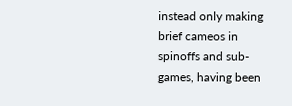instead only making brief cameos in spinoffs and sub-games, having been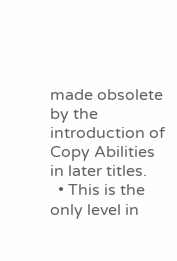made obsolete by the introduction of Copy Abilities in later titles.
  • This is the only level in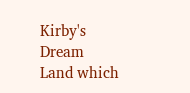Kirby's Dream Land which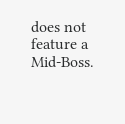does not feature a Mid-Boss.